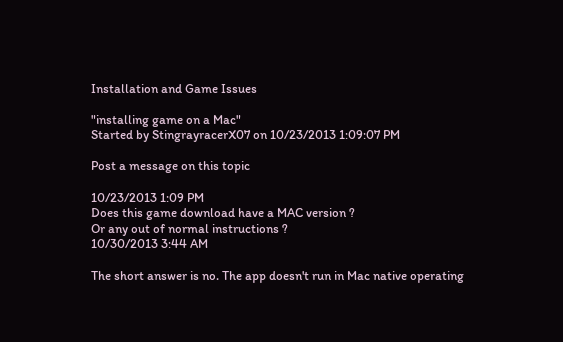Installation and Game Issues

"installing game on a Mac"
Started by StingrayracerX07 on 10/23/2013 1:09:07 PM

Post a message on this topic

10/23/2013 1:09 PM
Does this game download have a MAC version ?
Or any out of normal instructions ?
10/30/2013 3:44 AM

The short answer is no. The app doesn't run in Mac native operating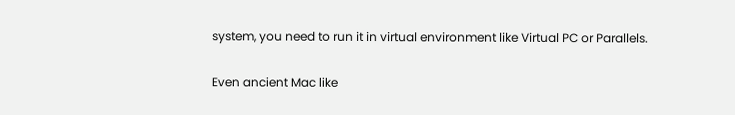system, you need to run it in virtual environment like Virtual PC or Parallels.

Even ancient Mac like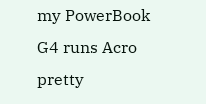my PowerBook G4 runs Acro pretty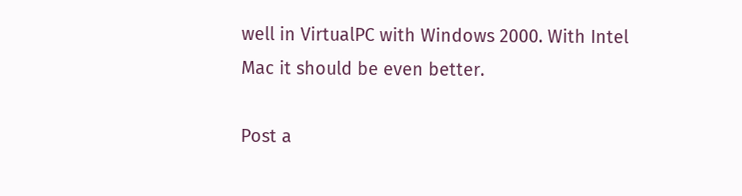well in VirtualPC with Windows 2000. With Intel Mac it should be even better.

Post a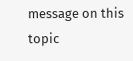message on this topic